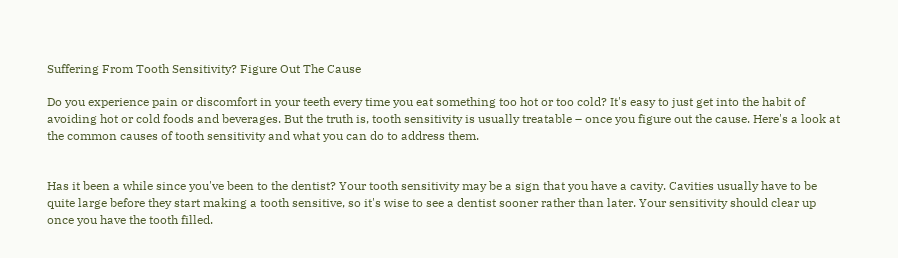Suffering From Tooth Sensitivity? Figure Out The Cause

Do you experience pain or discomfort in your teeth every time you eat something too hot or too cold? It's easy to just get into the habit of avoiding hot or cold foods and beverages. But the truth is, tooth sensitivity is usually treatable – once you figure out the cause. Here's a look at the common causes of tooth sensitivity and what you can do to address them.


Has it been a while since you've been to the dentist? Your tooth sensitivity may be a sign that you have a cavity. Cavities usually have to be quite large before they start making a tooth sensitive, so it's wise to see a dentist sooner rather than later. Your sensitivity should clear up once you have the tooth filled.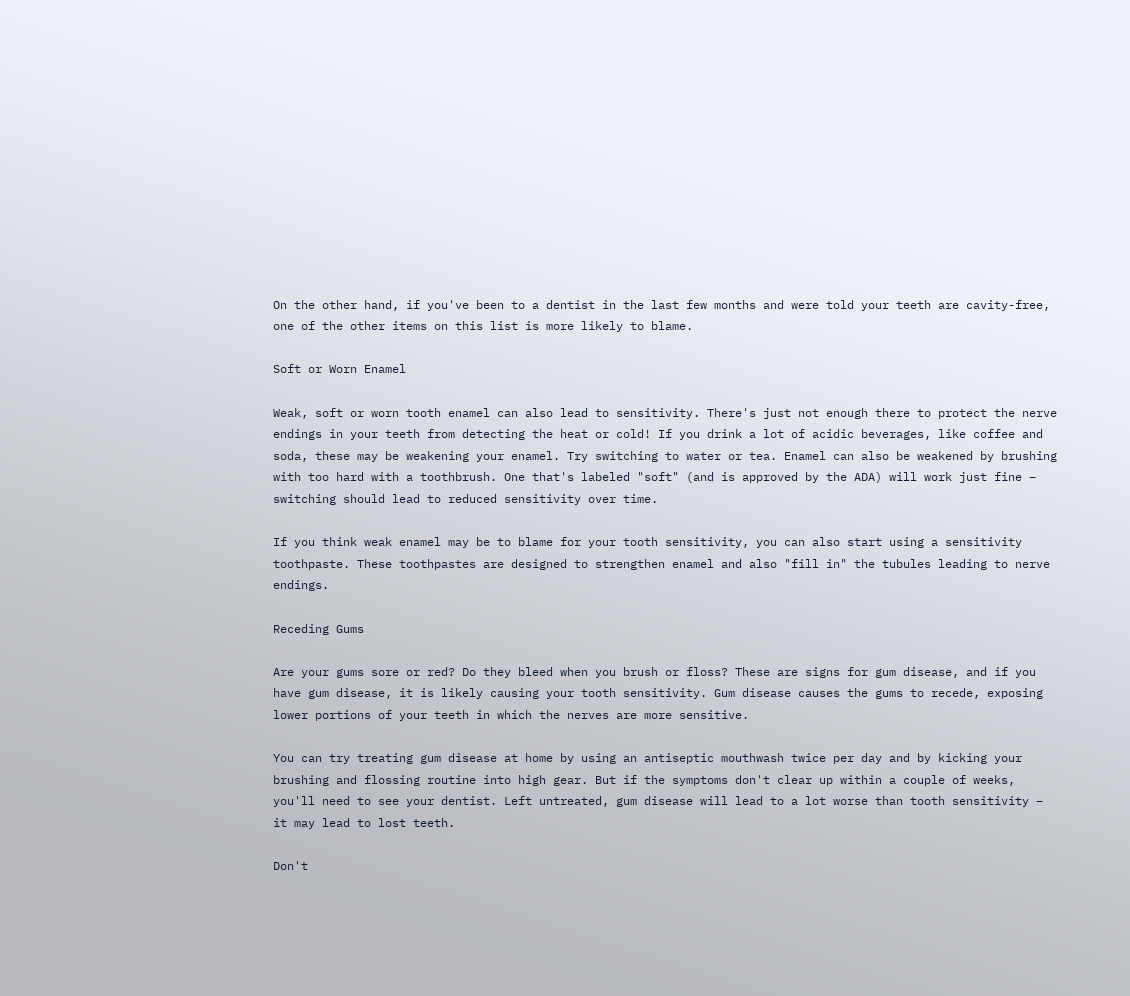On the other hand, if you've been to a dentist in the last few months and were told your teeth are cavity-free, one of the other items on this list is more likely to blame.

Soft or Worn Enamel

Weak, soft or worn tooth enamel can also lead to sensitivity. There's just not enough there to protect the nerve endings in your teeth from detecting the heat or cold! If you drink a lot of acidic beverages, like coffee and soda, these may be weakening your enamel. Try switching to water or tea. Enamel can also be weakened by brushing with too hard with a toothbrush. One that's labeled "soft" (and is approved by the ADA) will work just fine – switching should lead to reduced sensitivity over time.

If you think weak enamel may be to blame for your tooth sensitivity, you can also start using a sensitivity toothpaste. These toothpastes are designed to strengthen enamel and also "fill in" the tubules leading to nerve endings.

Receding Gums

Are your gums sore or red? Do they bleed when you brush or floss? These are signs for gum disease, and if you have gum disease, it is likely causing your tooth sensitivity. Gum disease causes the gums to recede, exposing lower portions of your teeth in which the nerves are more sensitive.

You can try treating gum disease at home by using an antiseptic mouthwash twice per day and by kicking your brushing and flossing routine into high gear. But if the symptoms don't clear up within a couple of weeks, you'll need to see your dentist. Left untreated, gum disease will lead to a lot worse than tooth sensitivity – it may lead to lost teeth.

Don't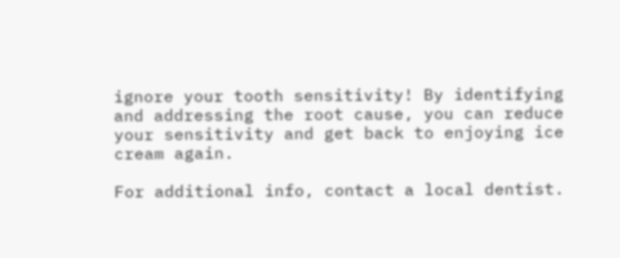ignore your tooth sensitivity! By identifying and addressing the root cause, you can reduce your sensitivity and get back to enjoying ice cream again.

For additional info, contact a local dentist.